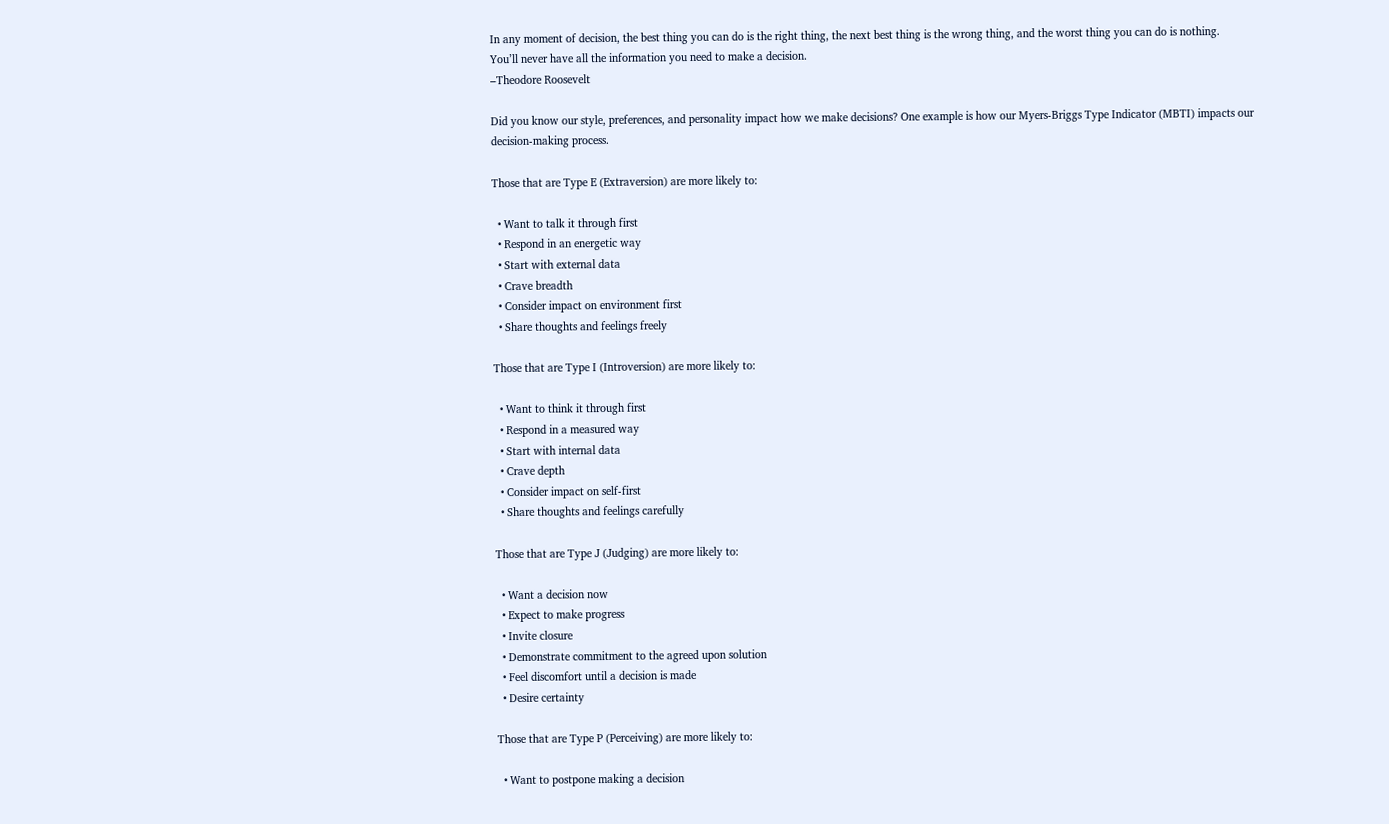In any moment of decision, the best thing you can do is the right thing, the next best thing is the wrong thing, and the worst thing you can do is nothing.
You’ll never have all the information you need to make a decision.
–Theodore Roosevelt

Did you know our style, preferences, and personality impact how we make decisions? One example is how our Myers-Briggs Type Indicator (MBTI) impacts our decision-making process.

Those that are Type E (Extraversion) are more likely to:

  • Want to talk it through first
  • Respond in an energetic way
  • Start with external data
  • Crave breadth
  • Consider impact on environment first
  • Share thoughts and feelings freely

Those that are Type I (Introversion) are more likely to:

  • Want to think it through first
  • Respond in a measured way
  • Start with internal data
  • Crave depth
  • Consider impact on self-first
  • Share thoughts and feelings carefully

Those that are Type J (Judging) are more likely to:

  • Want a decision now
  • Expect to make progress
  • Invite closure
  • Demonstrate commitment to the agreed upon solution
  • Feel discomfort until a decision is made
  • Desire certainty

Those that are Type P (Perceiving) are more likely to:

  • Want to postpone making a decision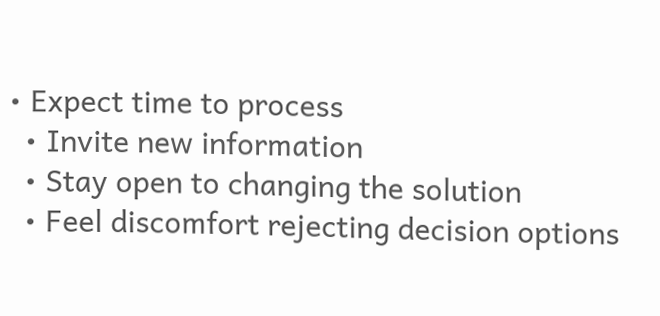• Expect time to process
  • Invite new information
  • Stay open to changing the solution
  • Feel discomfort rejecting decision options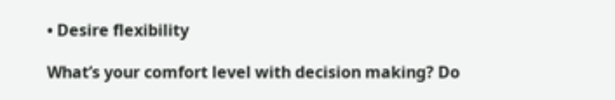• Desire flexibility

What’s your comfort level with decision making? Do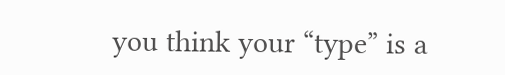you think your “type” is a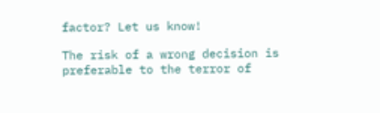factor? Let us know!

The risk of a wrong decision is preferable to the terror of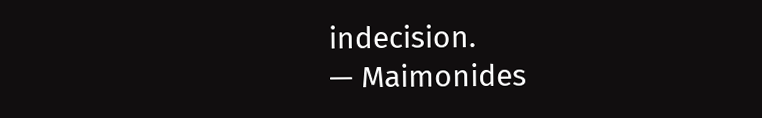indecision.
— Maimonides